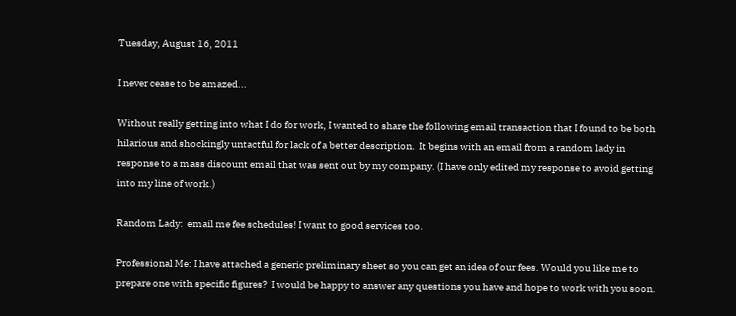Tuesday, August 16, 2011

I never cease to be amazed...

Without really getting into what I do for work, I wanted to share the following email transaction that I found to be both hilarious and shockingly untactful for lack of a better description.  It begins with an email from a random lady in response to a mass discount email that was sent out by my company. (I have only edited my response to avoid getting into my line of work.)

Random Lady:  email me fee schedules! I want to good services too.

Professional Me: I have attached a generic preliminary sheet so you can get an idea of our fees. Would you like me to prepare one with specific figures?  I would be happy to answer any questions you have and hope to work with you soon.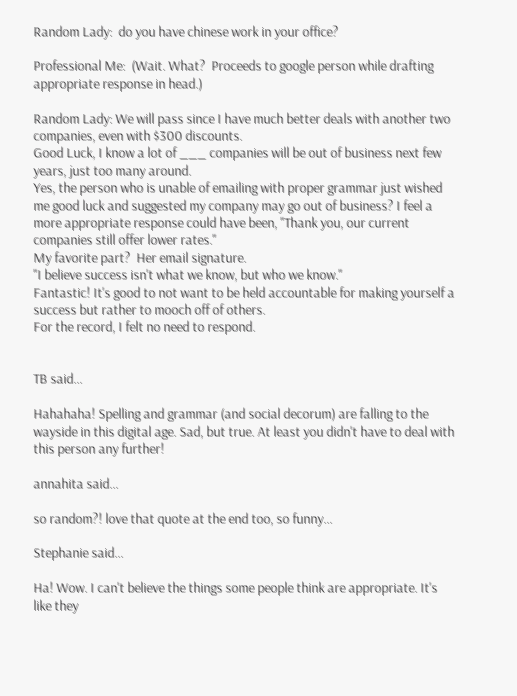Random Lady:  do you have chinese work in your office?

Professional Me:  (Wait. What?  Proceeds to google person while drafting appropriate response in head.)

Random Lady: We will pass since I have much better deals with another two companies, even with $300 discounts.
Good Luck, I know a lot of ___ companies will be out of business next few years, just too many around.
Yes, the person who is unable of emailing with proper grammar just wished me good luck and suggested my company may go out of business? I feel a more appropriate response could have been, "Thank you, our current companies still offer lower rates."
My favorite part?  Her email signature.
"I believe success isn't what we know, but who we know."
Fantastic! It's good to not want to be held accountable for making yourself a success but rather to mooch off of others.
For the record, I felt no need to respond.


TB said...

Hahahaha! Spelling and grammar (and social decorum) are falling to the wayside in this digital age. Sad, but true. At least you didn't have to deal with this person any further!

annahita said...

so random?! love that quote at the end too, so funny...

Stephanie said...

Ha! Wow. I can't believe the things some people think are appropriate. It's like they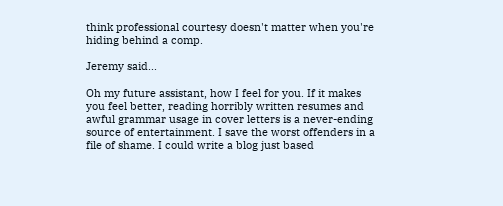think professional courtesy doesn't matter when you're hiding behind a comp.

Jeremy said...

Oh my future assistant, how I feel for you. If it makes you feel better, reading horribly written resumes and awful grammar usage in cover letters is a never-ending source of entertainment. I save the worst offenders in a file of shame. I could write a blog just based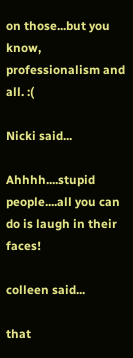on those...but you know, professionalism and all. :(

Nicki said...

Ahhhh....stupid people....all you can do is laugh in their faces!

colleen said...

that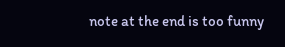note at the end is too funny